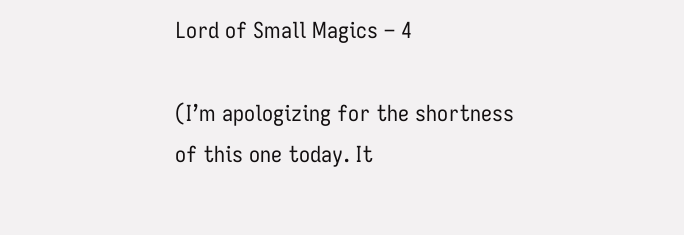Lord of Small Magics – 4

(I’m apologizing for the shortness of this one today. It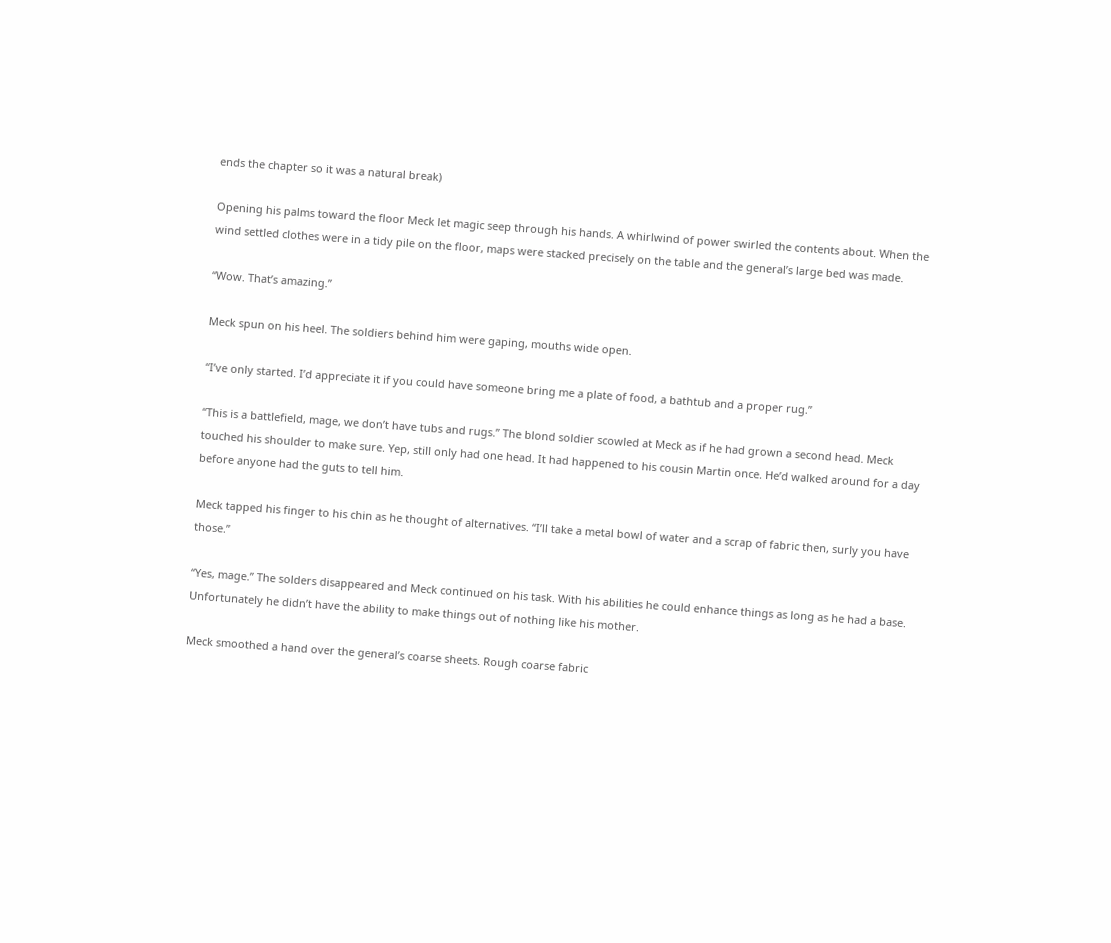ends the chapter so it was a natural break)

Opening his palms toward the floor Meck let magic seep through his hands. A whirlwind of power swirled the contents about. When the wind settled clothes were in a tidy pile on the floor, maps were stacked precisely on the table and the general’s large bed was made.

“Wow. That’s amazing.”

Meck spun on his heel. The soldiers behind him were gaping, mouths wide open.

“I’ve only started. I’d appreciate it if you could have someone bring me a plate of food, a bathtub and a proper rug.”

“This is a battlefield, mage, we don’t have tubs and rugs.” The blond soldier scowled at Meck as if he had grown a second head. Meck touched his shoulder to make sure. Yep, still only had one head. It had happened to his cousin Martin once. He’d walked around for a day before anyone had the guts to tell him.

Meck tapped his finger to his chin as he thought of alternatives. “I’ll take a metal bowl of water and a scrap of fabric then, surly you have those.”

“Yes, mage.” The solders disappeared and Meck continued on his task. With his abilities he could enhance things as long as he had a base. Unfortunately he didn’t have the ability to make things out of nothing like his mother.

Meck smoothed a hand over the general’s coarse sheets. Rough coarse fabric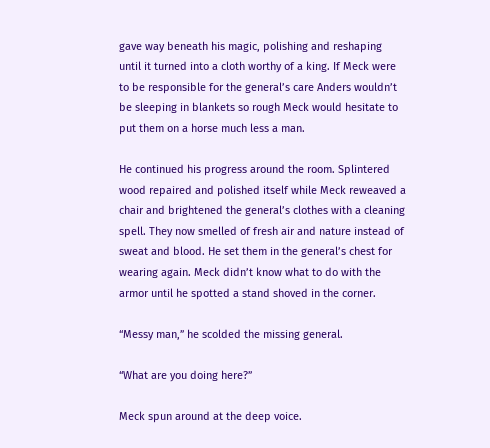gave way beneath his magic, polishing and reshaping until it turned into a cloth worthy of a king. If Meck were to be responsible for the general’s care Anders wouldn’t be sleeping in blankets so rough Meck would hesitate to put them on a horse much less a man.

He continued his progress around the room. Splintered wood repaired and polished itself while Meck reweaved a chair and brightened the general’s clothes with a cleaning spell. They now smelled of fresh air and nature instead of sweat and blood. He set them in the general’s chest for wearing again. Meck didn’t know what to do with the armor until he spotted a stand shoved in the corner.

“Messy man,” he scolded the missing general.

“What are you doing here?”

Meck spun around at the deep voice.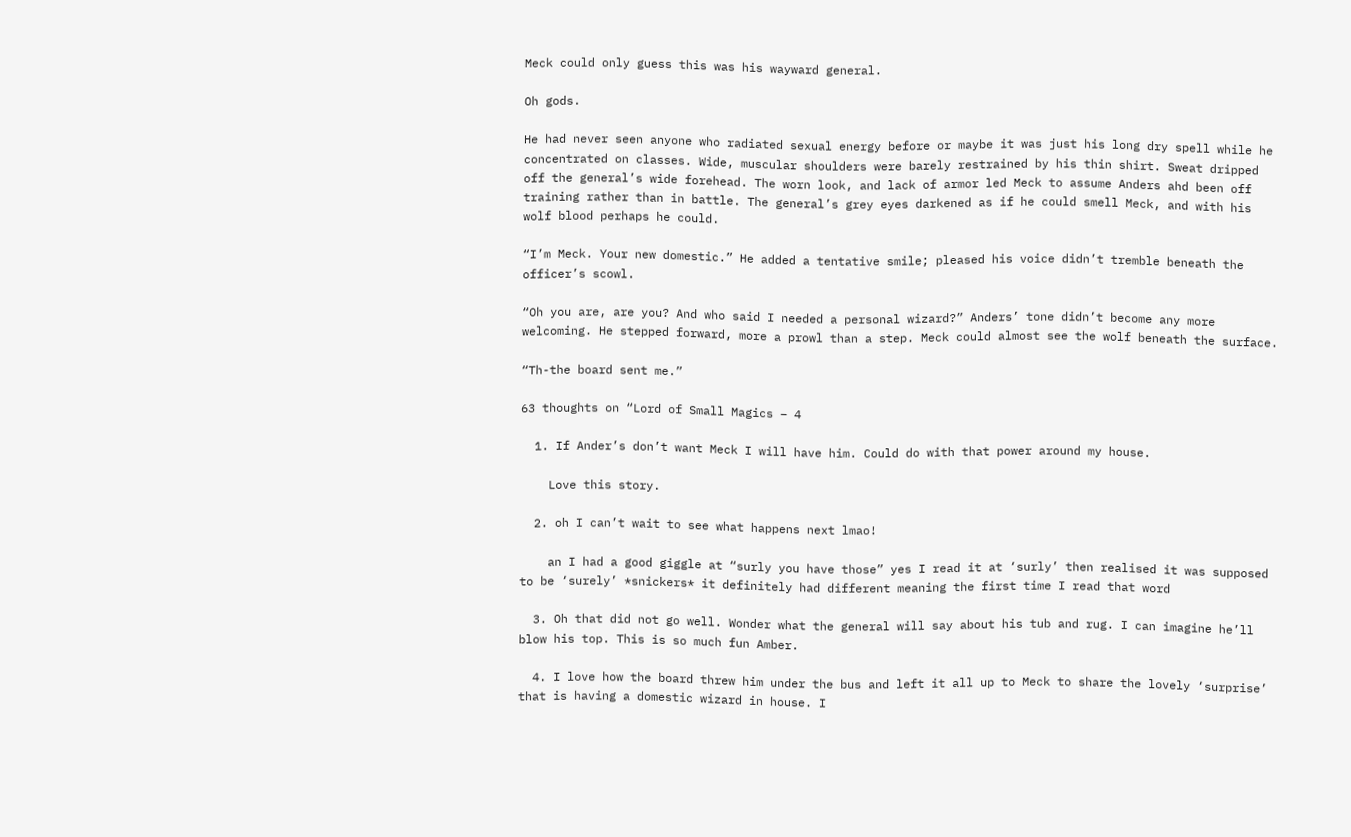Meck could only guess this was his wayward general.

Oh gods.

He had never seen anyone who radiated sexual energy before or maybe it was just his long dry spell while he concentrated on classes. Wide, muscular shoulders were barely restrained by his thin shirt. Sweat dripped off the general’s wide forehead. The worn look, and lack of armor led Meck to assume Anders ahd been off training rather than in battle. The general’s grey eyes darkened as if he could smell Meck, and with his wolf blood perhaps he could.

“I’m Meck. Your new domestic.” He added a tentative smile; pleased his voice didn’t tremble beneath the officer’s scowl.

“Oh you are, are you? And who said I needed a personal wizard?” Anders’ tone didn’t become any more welcoming. He stepped forward, more a prowl than a step. Meck could almost see the wolf beneath the surface.

“Th-the board sent me.”

63 thoughts on “Lord of Small Magics – 4

  1. If Ander’s don’t want Meck I will have him. Could do with that power around my house.

    Love this story.

  2. oh I can’t wait to see what happens next lmao!

    an I had a good giggle at “surly you have those” yes I read it at ‘surly’ then realised it was supposed to be ‘surely’ *snickers* it definitely had different meaning the first time I read that word

  3. Oh that did not go well. Wonder what the general will say about his tub and rug. I can imagine he’ll blow his top. This is so much fun Amber.

  4. I love how the board threw him under the bus and left it all up to Meck to share the lovely ‘surprise’ that is having a domestic wizard in house. I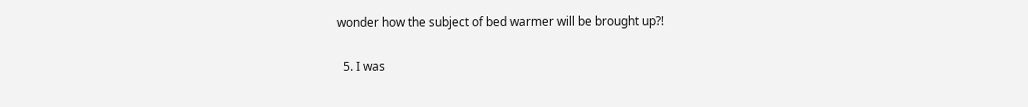wonder how the subject of bed warmer will be brought up?!

  5. I was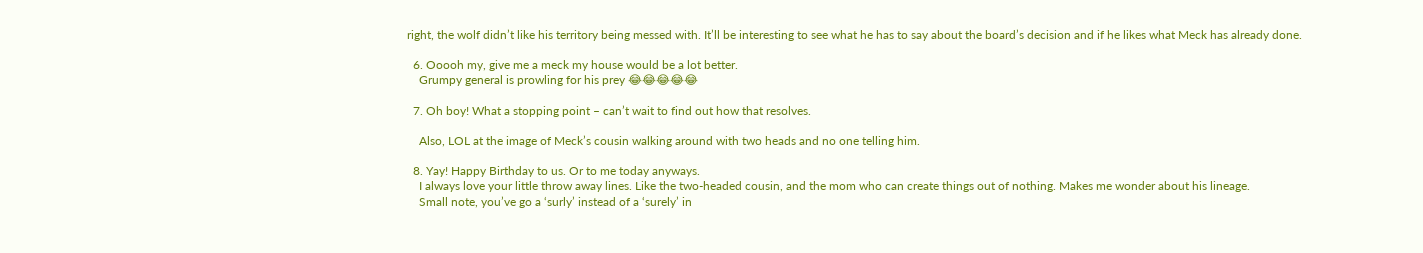right, the wolf didn’t like his territory being messed with. It’ll be interesting to see what he has to say about the board’s decision and if he likes what Meck has already done.

  6. Ooooh my, give me a meck my house would be a lot better.
    Grumpy general is prowling for his prey 😂😂😂😂😂

  7. Oh boy! What a stopping point – can’t wait to find out how that resolves.

    Also, LOL at the image of Meck’s cousin walking around with two heads and no one telling him.

  8. Yay! Happy Birthday to us. Or to me today anyways.
    I always love your little throw away lines. Like the two-headed cousin, and the mom who can create things out of nothing. Makes me wonder about his lineage.
    Small note, you’ve go a ‘surly’ instead of a ‘surely’ in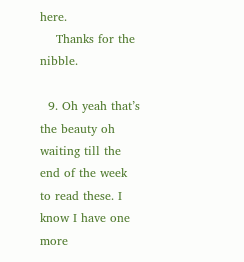here.
    Thanks for the nibble.

  9. Oh yeah that’s the beauty oh waiting till the end of the week to read these. I know I have one more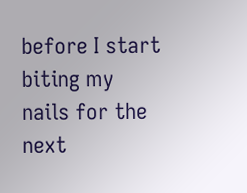before I start biting my nails for the next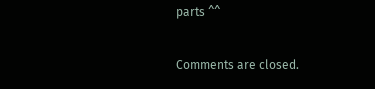parts ^^

Comments are closed.